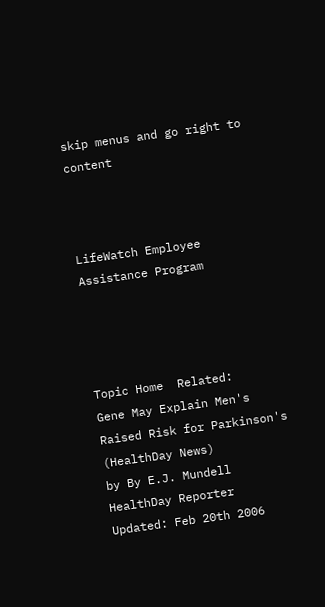skip menus and go right to content



LifeWatch Employee Assistance Program




Topic Home  Related:
Gene May Explain Men's Raised Risk for Parkinson's
(HealthDay News)
by By E.J. Mundell
HealthDay Reporter
Updated: Feb 20th 2006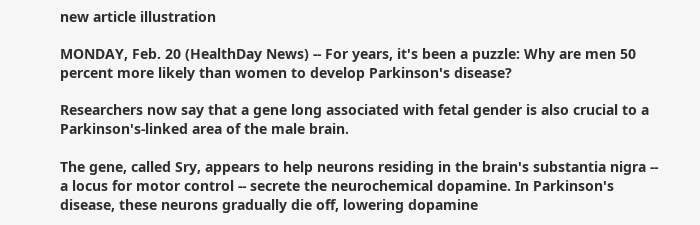new article illustration

MONDAY, Feb. 20 (HealthDay News) -- For years, it's been a puzzle: Why are men 50 percent more likely than women to develop Parkinson's disease?

Researchers now say that a gene long associated with fetal gender is also crucial to a Parkinson's-linked area of the male brain.

The gene, called Sry, appears to help neurons residing in the brain's substantia nigra -- a locus for motor control -- secrete the neurochemical dopamine. In Parkinson's disease, these neurons gradually die off, lowering dopamine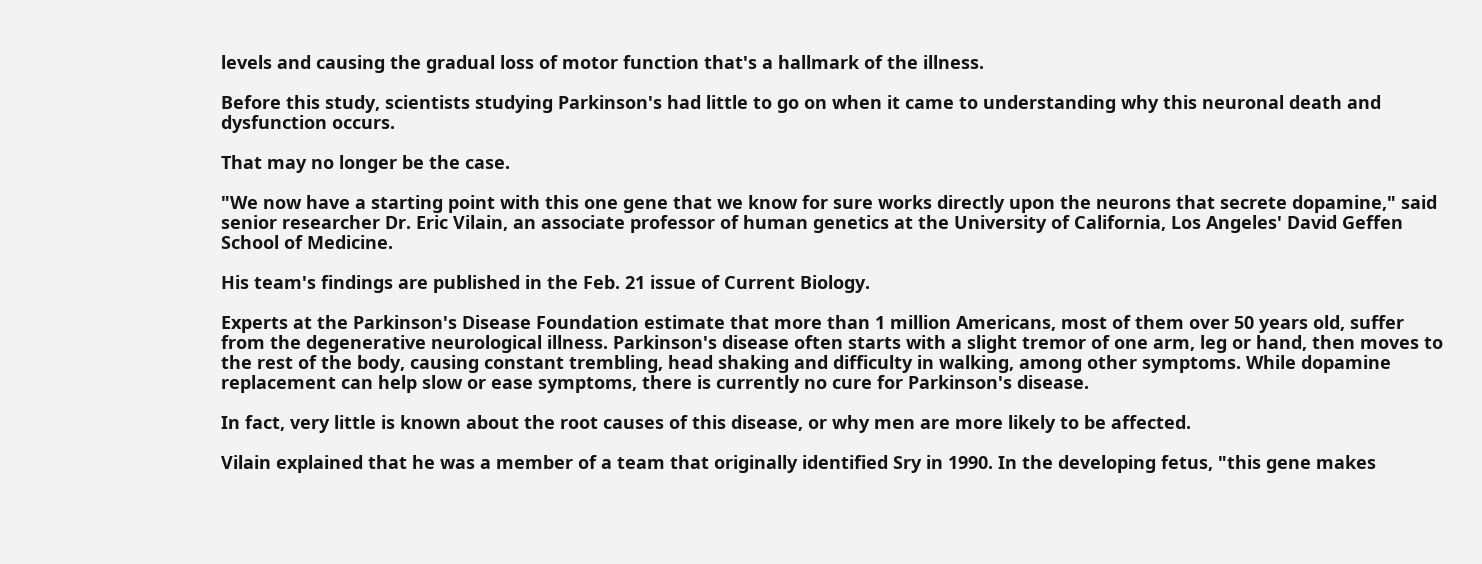levels and causing the gradual loss of motor function that's a hallmark of the illness.

Before this study, scientists studying Parkinson's had little to go on when it came to understanding why this neuronal death and dysfunction occurs.

That may no longer be the case.

"We now have a starting point with this one gene that we know for sure works directly upon the neurons that secrete dopamine," said senior researcher Dr. Eric Vilain, an associate professor of human genetics at the University of California, Los Angeles' David Geffen School of Medicine.

His team's findings are published in the Feb. 21 issue of Current Biology.

Experts at the Parkinson's Disease Foundation estimate that more than 1 million Americans, most of them over 50 years old, suffer from the degenerative neurological illness. Parkinson's disease often starts with a slight tremor of one arm, leg or hand, then moves to the rest of the body, causing constant trembling, head shaking and difficulty in walking, among other symptoms. While dopamine replacement can help slow or ease symptoms, there is currently no cure for Parkinson's disease.

In fact, very little is known about the root causes of this disease, or why men are more likely to be affected.

Vilain explained that he was a member of a team that originally identified Sry in 1990. In the developing fetus, "this gene makes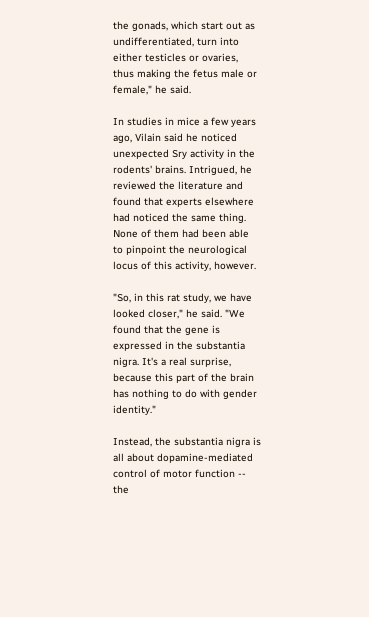the gonads, which start out as undifferentiated, turn into either testicles or ovaries, thus making the fetus male or female," he said.

In studies in mice a few years ago, Vilain said he noticed unexpected Sry activity in the rodents' brains. Intrigued, he reviewed the literature and found that experts elsewhere had noticed the same thing. None of them had been able to pinpoint the neurological locus of this activity, however.

"So, in this rat study, we have looked closer," he said. "We found that the gene is expressed in the substantia nigra. It's a real surprise, because this part of the brain has nothing to do with gender identity."

Instead, the substantia nigra is all about dopamine-mediated control of motor function -- the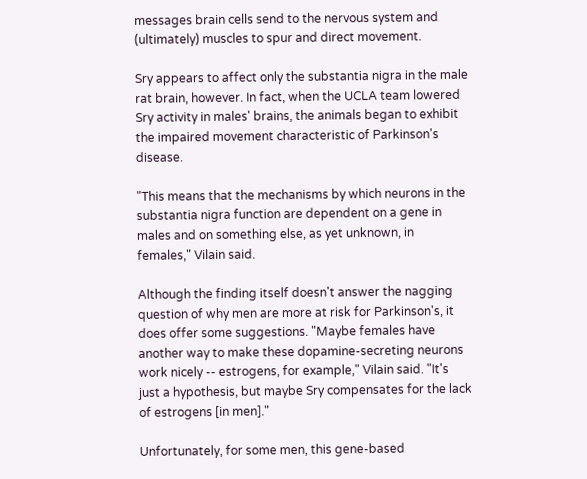messages brain cells send to the nervous system and (ultimately) muscles to spur and direct movement.

Sry appears to affect only the substantia nigra in the male rat brain, however. In fact, when the UCLA team lowered Sry activity in males' brains, the animals began to exhibit the impaired movement characteristic of Parkinson's disease.

"This means that the mechanisms by which neurons in the substantia nigra function are dependent on a gene in males and on something else, as yet unknown, in females," Vilain said.

Although the finding itself doesn't answer the nagging question of why men are more at risk for Parkinson's, it does offer some suggestions. "Maybe females have another way to make these dopamine-secreting neurons work nicely -- estrogens, for example," Vilain said. "It's just a hypothesis, but maybe Sry compensates for the lack of estrogens [in men]."

Unfortunately, for some men, this gene-based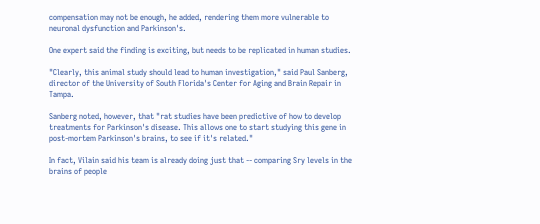compensation may not be enough, he added, rendering them more vulnerable to neuronal dysfunction and Parkinson's.

One expert said the finding is exciting, but needs to be replicated in human studies.

"Clearly, this animal study should lead to human investigation," said Paul Sanberg, director of the University of South Florida's Center for Aging and Brain Repair in Tampa.

Sanberg noted, however, that "rat studies have been predictive of how to develop treatments for Parkinson's disease. This allows one to start studying this gene in post-mortem Parkinson's brains, to see if it's related."

In fact, Vilain said his team is already doing just that -- comparing Sry levels in the brains of people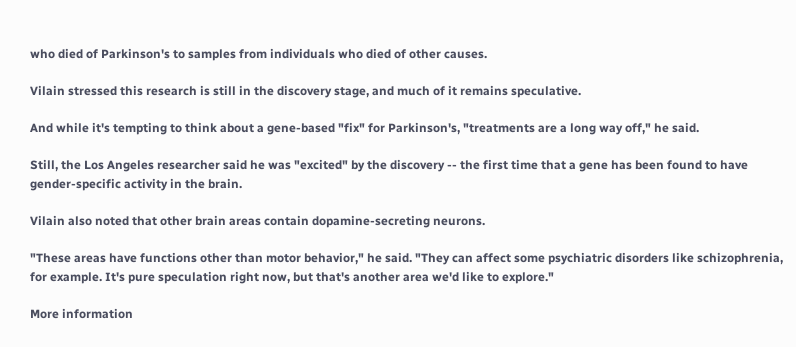who died of Parkinson's to samples from individuals who died of other causes.

Vilain stressed this research is still in the discovery stage, and much of it remains speculative.

And while it's tempting to think about a gene-based "fix" for Parkinson's, "treatments are a long way off," he said.

Still, the Los Angeles researcher said he was "excited" by the discovery -- the first time that a gene has been found to have gender-specific activity in the brain.

Vilain also noted that other brain areas contain dopamine-secreting neurons.

"These areas have functions other than motor behavior," he said. "They can affect some psychiatric disorders like schizophrenia, for example. It's pure speculation right now, but that's another area we'd like to explore."

More information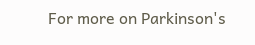For more on Parkinson's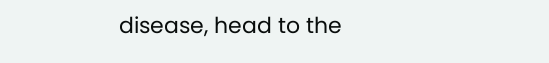disease, head to the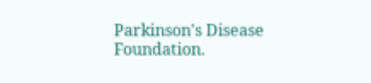Parkinson's Disease Foundation.